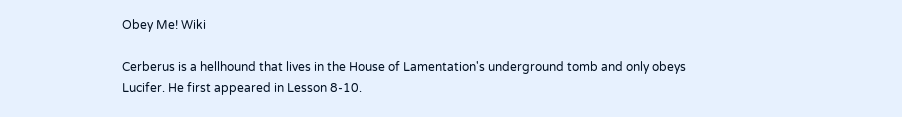Obey Me! Wiki

Cerberus is a hellhound that lives in the House of Lamentation's underground tomb and only obeys Lucifer. He first appeared in Lesson 8-10.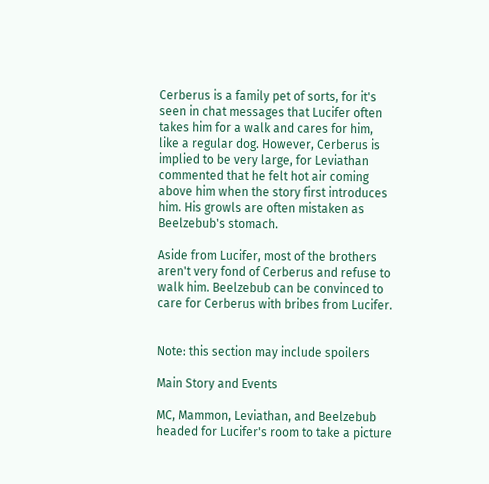Cerberus is a family pet of sorts, for it's seen in chat messages that Lucifer often takes him for a walk and cares for him, like a regular dog. However, Cerberus is implied to be very large, for Leviathan commented that he felt hot air coming above him when the story first introduces him. His growls are often mistaken as Beelzebub's stomach.

Aside from Lucifer, most of the brothers aren't very fond of Cerberus and refuse to walk him. Beelzebub can be convinced to care for Cerberus with bribes from Lucifer.


Note: this section may include spoilers

Main Story and Events

MC, Mammon, Leviathan, and Beelzebub headed for Lucifer's room to take a picture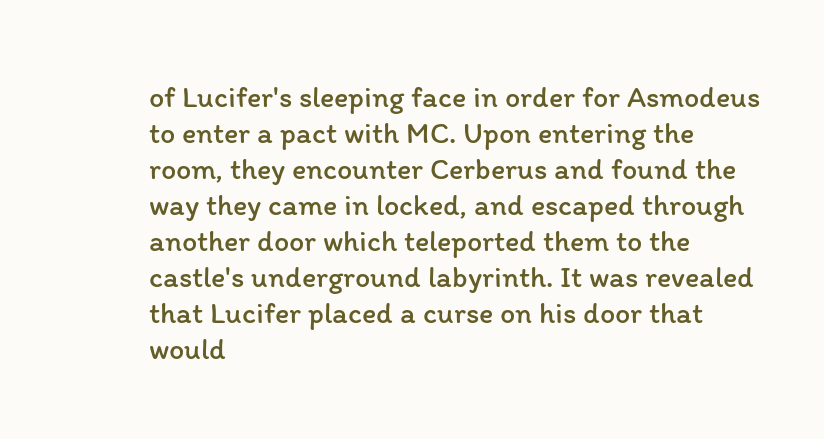of Lucifer's sleeping face in order for Asmodeus to enter a pact with MC. Upon entering the room, they encounter Cerberus and found the way they came in locked, and escaped through another door which teleported them to the castle's underground labyrinth. It was revealed that Lucifer placed a curse on his door that would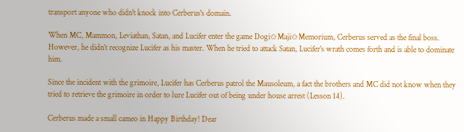transport anyone who didn't knock into Cerberus's domain.

When MC, Mammon, Leviathan, Satan, and Lucifer enter the game Dogi✩Maji✩Memorium, Cerberus served as the final boss. However, he didn’t recognize Lucifer as his master. When he tried to attack Satan, Lucifer’s wrath comes forth and is able to dominate him.

Since the incident with the grimoire, Lucifer has Cerberus patrol the Mausoleum, a fact the brothers and MC did not know when they tried to retrieve the grimoire in order to lure Lucifer out of being under house arrest (Lesson 14).

Cerberus made a small cameo in Happy Birthday! Dear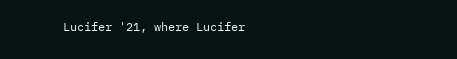Lucifer '21, where Lucifer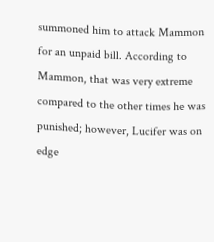summoned him to attack Mammon for an unpaid bill. According to Mammon, that was very extreme compared to the other times he was punished; however, Lucifer was on edge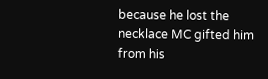because he lost the necklace MC gifted him from his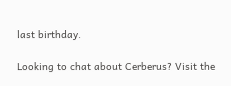last birthday.

Looking to chat about Cerberus? Visit the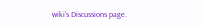wiki's Discussions page.